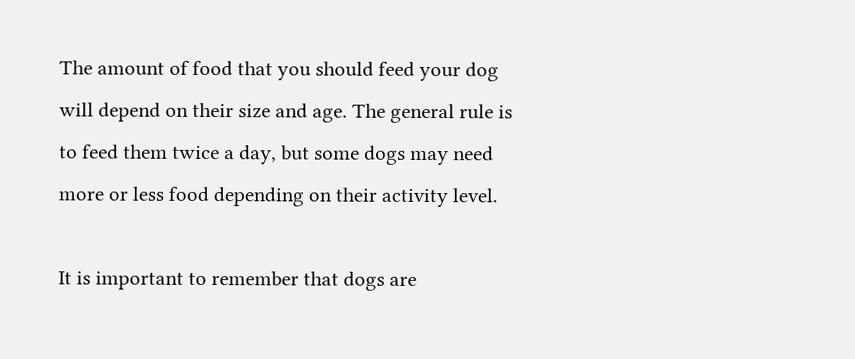The amount of food that you should feed your dog will depend on their size and age. The general rule is to feed them twice a day, but some dogs may need more or less food depending on their activity level.

It is important to remember that dogs are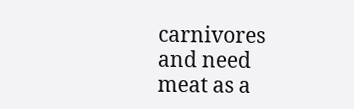carnivores and need meat as a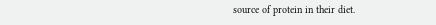source of protein in their diet.